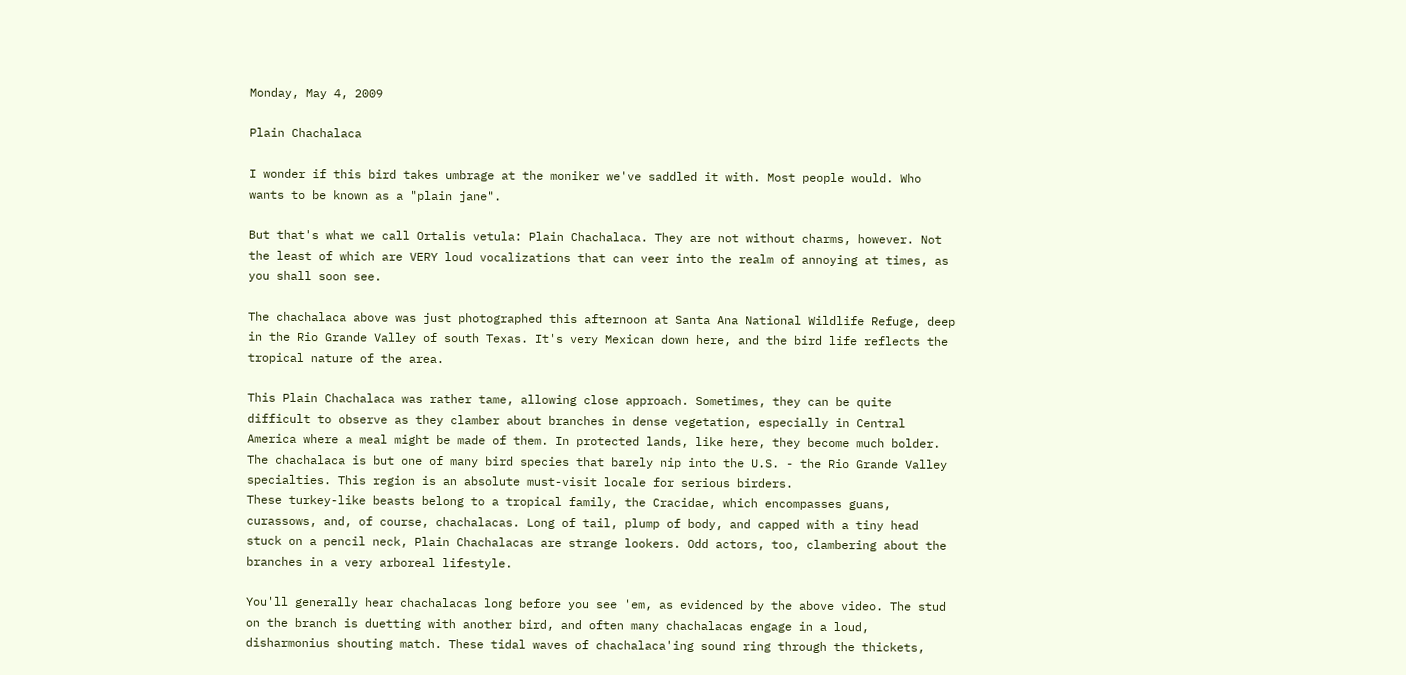Monday, May 4, 2009

Plain Chachalaca

I wonder if this bird takes umbrage at the moniker we've saddled it with. Most people would. Who wants to be known as a "plain jane".

But that's what we call Ortalis vetula: Plain Chachalaca. They are not without charms, however. Not the least of which are VERY loud vocalizations that can veer into the realm of annoying at times, as you shall soon see.

The chachalaca above was just photographed this afternoon at Santa Ana National Wildlife Refuge, deep in the Rio Grande Valley of south Texas. It's very Mexican down here, and the bird life reflects the tropical nature of the area.

This Plain Chachalaca was rather tame, allowing close approach. Sometimes, they can be quite difficult to observe as they clamber about branches in dense vegetation, especially in Central America where a meal might be made of them. In protected lands, like here, they become much bolder. The chachalaca is but one of many bird species that barely nip into the U.S. - the Rio Grande Valley specialties. This region is an absolute must-visit locale for serious birders.
These turkey-like beasts belong to a tropical family, the Cracidae, which encompasses guans, curassows, and, of course, chachalacas. Long of tail, plump of body, and capped with a tiny head stuck on a pencil neck, Plain Chachalacas are strange lookers. Odd actors, too, clambering about the branches in a very arboreal lifestyle.

You'll generally hear chachalacas long before you see 'em, as evidenced by the above video. The stud on the branch is duetting with another bird, and often many chachalacas engage in a loud, disharmonius shouting match. These tidal waves of chachalaca'ing sound ring through the thickets,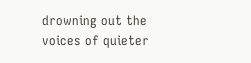drowning out the voices of quieter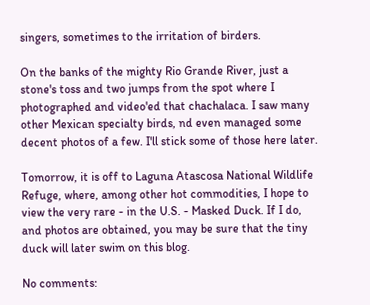singers, sometimes to the irritation of birders.

On the banks of the mighty Rio Grande River, just a stone's toss and two jumps from the spot where I photographed and video'ed that chachalaca. I saw many other Mexican specialty birds, nd even managed some decent photos of a few. I'll stick some of those here later.

Tomorrow, it is off to Laguna Atascosa National Wildlife Refuge, where, among other hot commodities, I hope to view the very rare - in the U.S. - Masked Duck. If I do, and photos are obtained, you may be sure that the tiny duck will later swim on this blog.

No comments: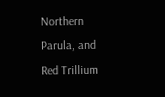Northern Parula, and Red Trillium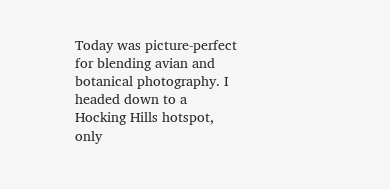Today was picture-perfect for blending avian and botanical photography. I headed down to a Hocking Hills hotspot, only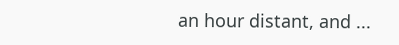an hour distant, and ...